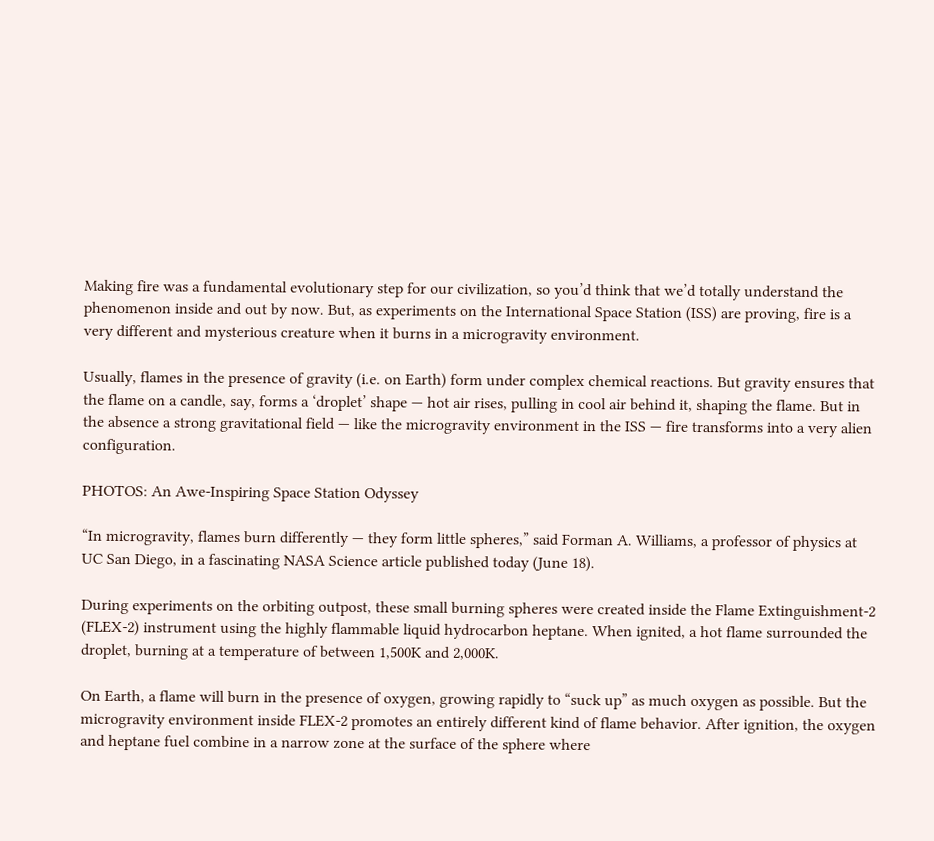Making fire was a fundamental evolutionary step for our civilization, so you’d think that we’d totally understand the phenomenon inside and out by now. But, as experiments on the International Space Station (ISS) are proving, fire is a very different and mysterious creature when it burns in a microgravity environment.

Usually, flames in the presence of gravity (i.e. on Earth) form under complex chemical reactions. But gravity ensures that the flame on a candle, say, forms a ‘droplet’ shape — hot air rises, pulling in cool air behind it, shaping the flame. But in the absence a strong gravitational field — like the microgravity environment in the ISS — fire transforms into a very alien configuration.

PHOTOS: An Awe-Inspiring Space Station Odyssey

“In microgravity, flames burn differently — they form little spheres,” said Forman A. Williams, a professor of physics at UC San Diego, in a fascinating NASA Science article published today (June 18).

During experiments on the orbiting outpost, these small burning spheres were created inside the Flame Extinguishment-2 (FLEX-2) instrument using the highly flammable liquid hydrocarbon heptane. When ignited, a hot flame surrounded the droplet, burning at a temperature of between 1,500K and 2,000K.

On Earth, a flame will burn in the presence of oxygen, growing rapidly to “suck up” as much oxygen as possible. But the microgravity environment inside FLEX-2 promotes an entirely different kind of flame behavior. After ignition, the oxygen and heptane fuel combine in a narrow zone at the surface of the sphere where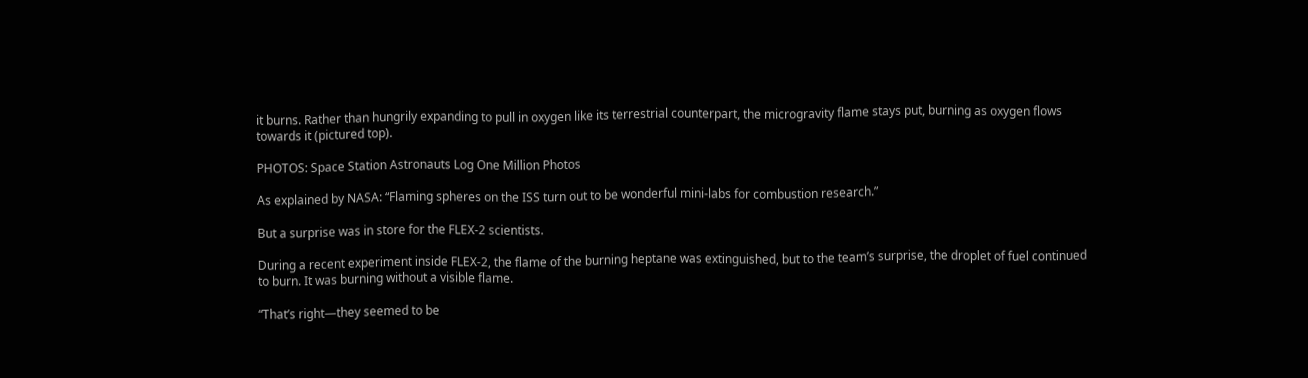it burns. Rather than hungrily expanding to pull in oxygen like its terrestrial counterpart, the microgravity flame stays put, burning as oxygen flows towards it (pictured top).

PHOTOS: Space Station Astronauts Log One Million Photos

As explained by NASA: “Flaming spheres on the ISS turn out to be wonderful mini-labs for combustion research.”

But a surprise was in store for the FLEX-2 scientists.

During a recent experiment inside FLEX-2, the flame of the burning heptane was extinguished, but to the team’s surprise, the droplet of fuel continued to burn. It was burning without a visible flame.

“That’s right—they seemed to be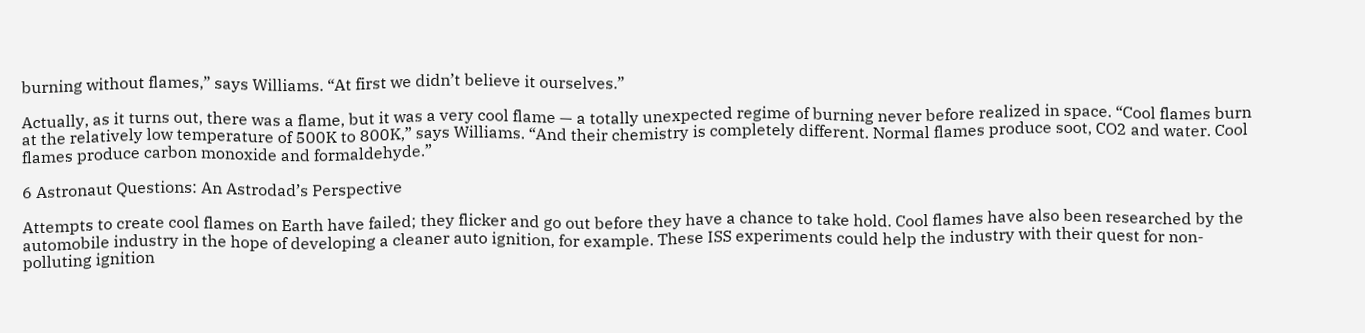burning without flames,” says Williams. “At first we didn’t believe it ourselves.”

Actually, as it turns out, there was a flame, but it was a very cool flame — a totally unexpected regime of burning never before realized in space. “Cool flames burn at the relatively low temperature of 500K to 800K,” says Williams. “And their chemistry is completely different. Normal flames produce soot, CO2 and water. Cool flames produce carbon monoxide and formaldehyde.”

6 Astronaut Questions: An Astrodad’s Perspective

Attempts to create cool flames on Earth have failed; they flicker and go out before they have a chance to take hold. Cool flames have also been researched by the automobile industry in the hope of developing a cleaner auto ignition, for example. These ISS experiments could help the industry with their quest for non-polluting ignition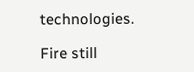technologies.

Fire still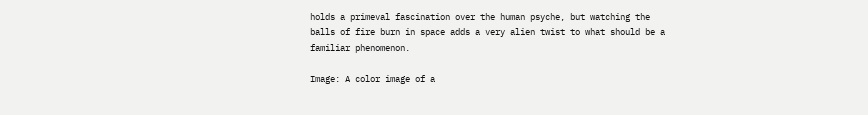holds a primeval fascination over the human psyche, but watching the balls of fire burn in space adds a very alien twist to what should be a familiar phenomenon.

Image: A color image of a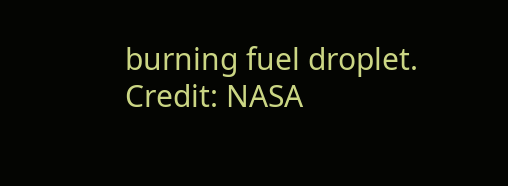burning fuel droplet. Credit: NASA